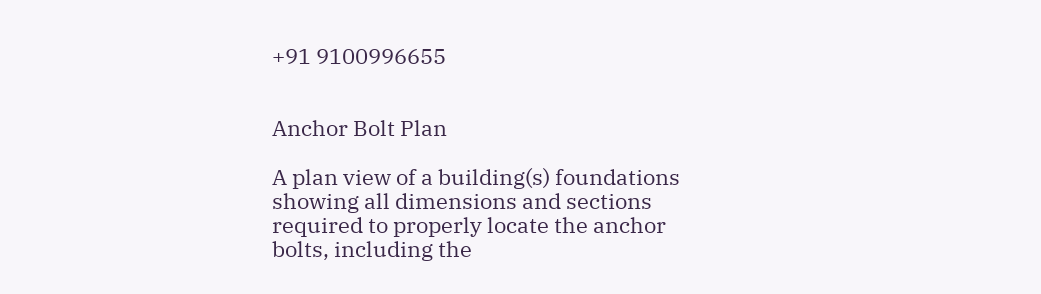+91 9100996655


Anchor Bolt Plan

A plan view of a building(s) foundations showing all dimensions and sections required to properly locate the anchor bolts, including the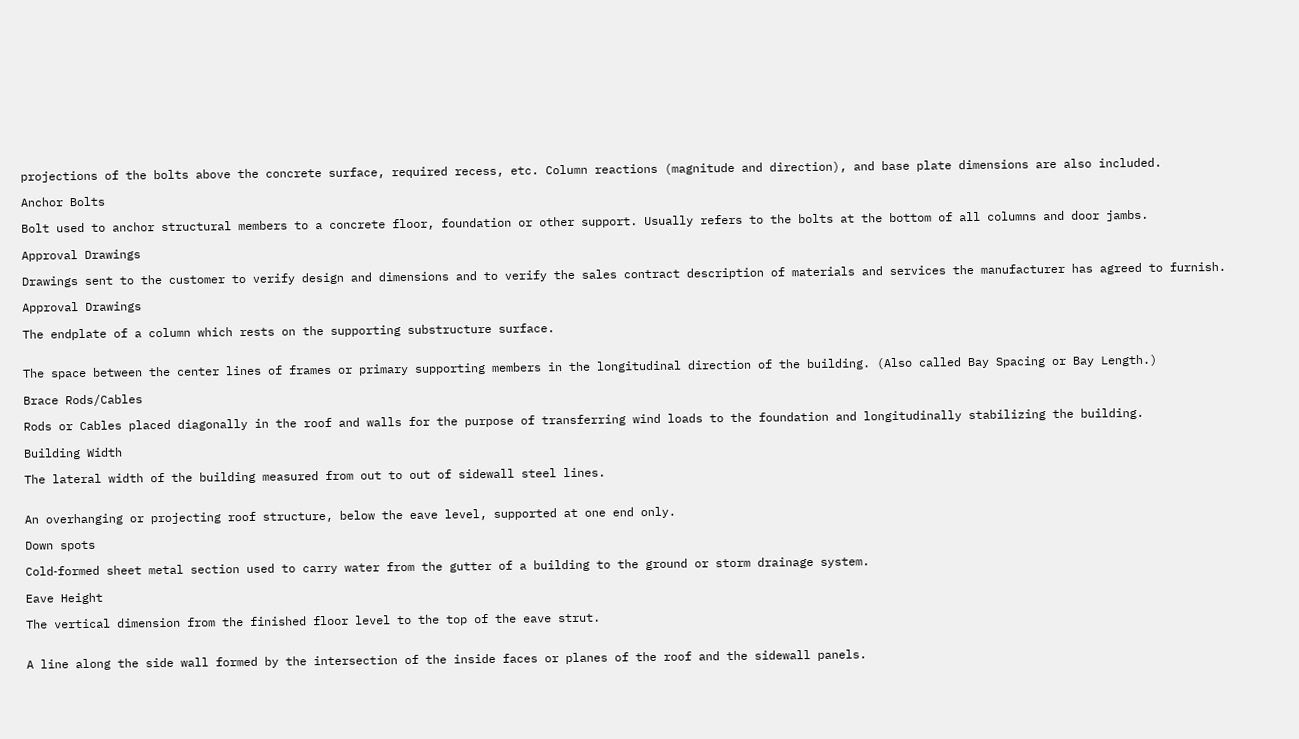projections of the bolts above the concrete surface, required recess, etc. Column reactions (magnitude and direction), and base plate dimensions are also included.

Anchor Bolts

Bolt used to anchor structural members to a concrete floor, foundation or other support. Usually refers to the bolts at the bottom of all columns and door jambs.

Approval Drawings

Drawings sent to the customer to verify design and dimensions and to verify the sales contract description of materials and services the manufacturer has agreed to furnish.

Approval Drawings

The endplate of a column which rests on the supporting substructure surface.


The space between the center lines of frames or primary supporting members in the longitudinal direction of the building. (Also called Bay Spacing or Bay Length.)

Brace Rods/Cables

Rods or Cables placed diagonally in the roof and walls for the purpose of transferring wind loads to the foundation and longitudinally stabilizing the building.

Building Width

The lateral width of the building measured from out to out of sidewall steel lines.


An overhanging or projecting roof structure, below the eave level, supported at one end only.

Down spots

Cold‐formed sheet metal section used to carry water from the gutter of a building to the ground or storm drainage system.

Eave Height

The vertical dimension from the finished floor level to the top of the eave strut.


A line along the side wall formed by the intersection of the inside faces or planes of the roof and the sidewall panels.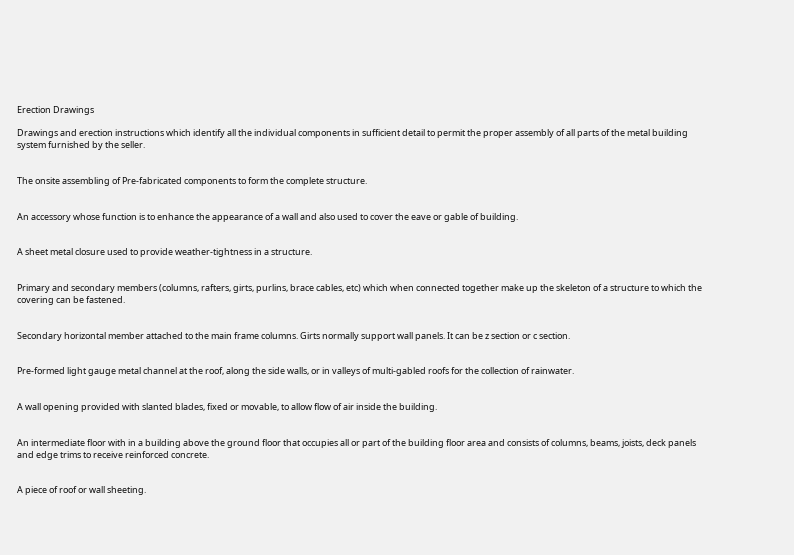Erection Drawings

Drawings and erection instructions which identify all the individual components in sufficient detail to permit the proper assembly of all parts of the metal building system furnished by the seller.


The onsite assembling of Pre‐fabricated components to form the complete structure.


An accessory whose function is to enhance the appearance of a wall and also used to cover the eave or gable of building.


A sheet metal closure used to provide weather‐tightness in a structure.


Primary and secondary members (columns, rafters, girts, purlins, brace cables, etc) which when connected together make up the skeleton of a structure to which the covering can be fastened.


Secondary horizontal member attached to the main frame columns. Girts normally support wall panels. It can be z section or c section.


Pre‐formed light gauge metal channel at the roof, along the side walls, or in valleys of multi‐gabled roofs for the collection of rainwater.


A wall opening provided with slanted blades, fixed or movable, to allow flow of air inside the building.


An intermediate floor with in a building above the ground floor that occupies all or part of the building floor area and consists of columns, beams, joists, deck panels and edge trims to receive reinforced concrete.


A piece of roof or wall sheeting.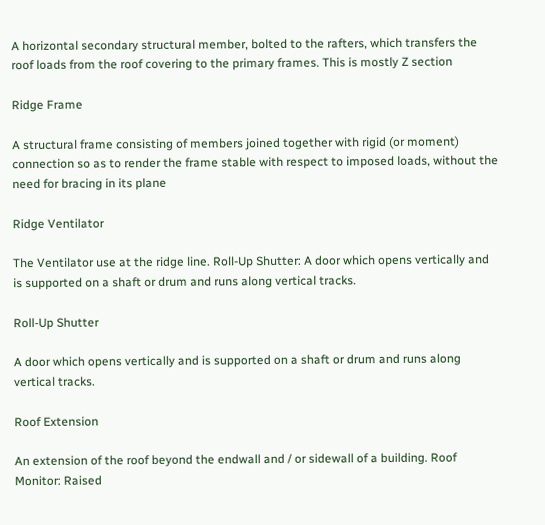A horizontal secondary structural member, bolted to the rafters, which transfers the roof loads from the roof covering to the primary frames. This is mostly Z section

Ridge Frame

A structural frame consisting of members joined together with rigid (or moment) connection so as to render the frame stable with respect to imposed loads, without the need for bracing in its plane

Ridge Ventilator

The Ventilator use at the ridge line. Roll‐Up Shutter: A door which opens vertically and is supported on a shaft or drum and runs along vertical tracks.

Roll‐Up Shutter

A door which opens vertically and is supported on a shaft or drum and runs along vertical tracks.

Roof Extension

An extension of the roof beyond the endwall and / or sidewall of a building. Roof Monitor: Raised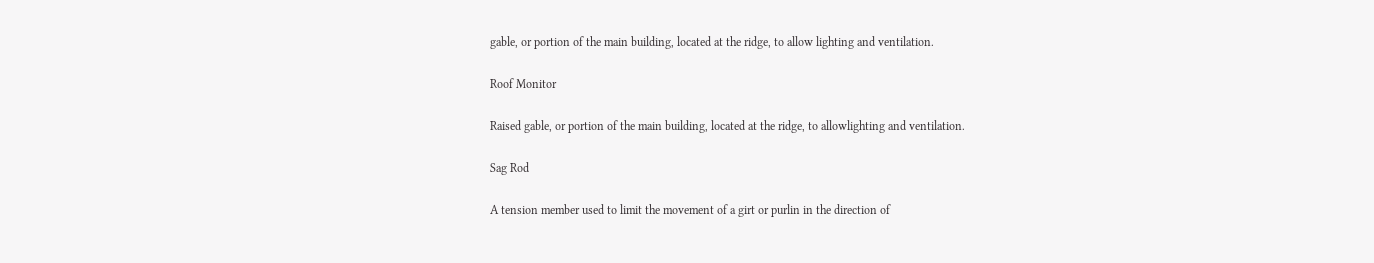gable, or portion of the main building, located at the ridge, to allow lighting and ventilation.

Roof Monitor

Raised gable, or portion of the main building, located at the ridge, to allowlighting and ventilation.

Sag Rod

A tension member used to limit the movement of a girt or purlin in the direction of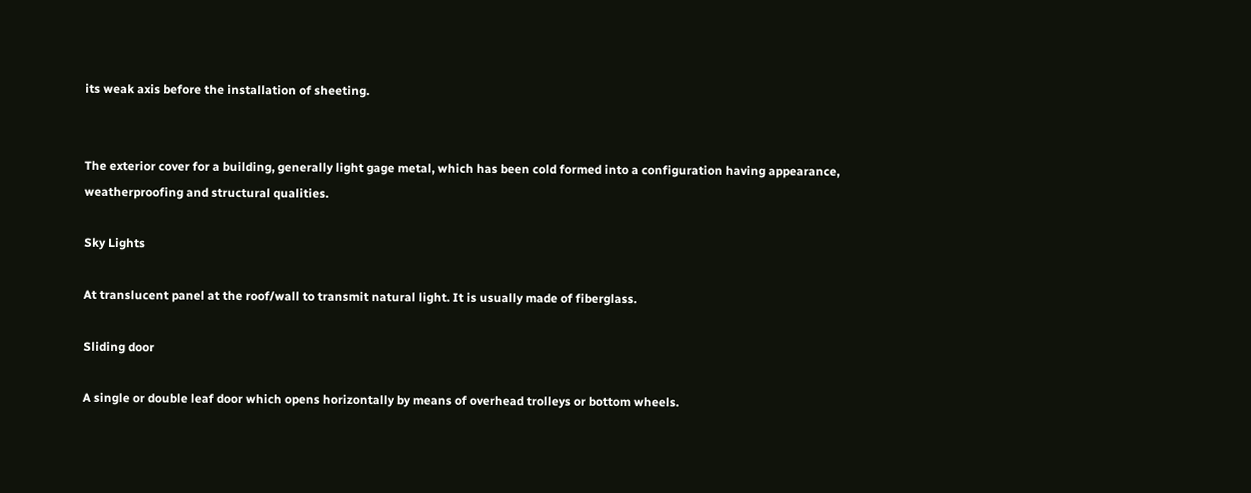its weak axis before the installation of sheeting.


The exterior cover for a building, generally light gage metal, which has been cold formed into a configuration having appearance, weatherproofing and structural qualities.

Sky Lights

At translucent panel at the roof/wall to transmit natural light. It is usually made of fiberglass.

Sliding door

A single or double leaf door which opens horizontally by means of overhead trolleys or bottom wheels.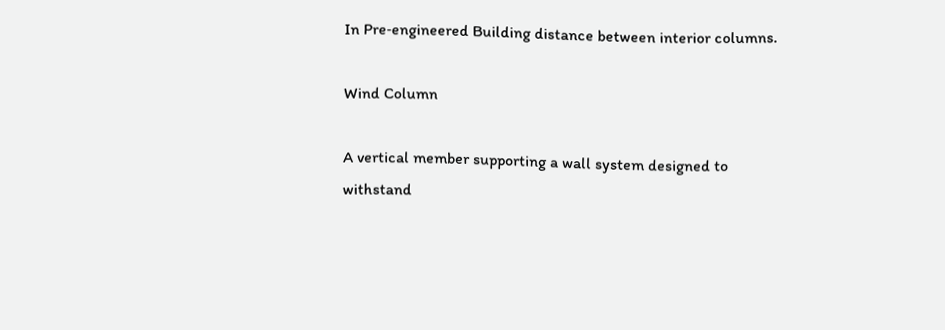In Pre‐engineered Building distance between interior columns.

Wind Column

A vertical member supporting a wall system designed to withstand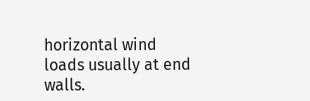horizontal wind loads usually at end walls.